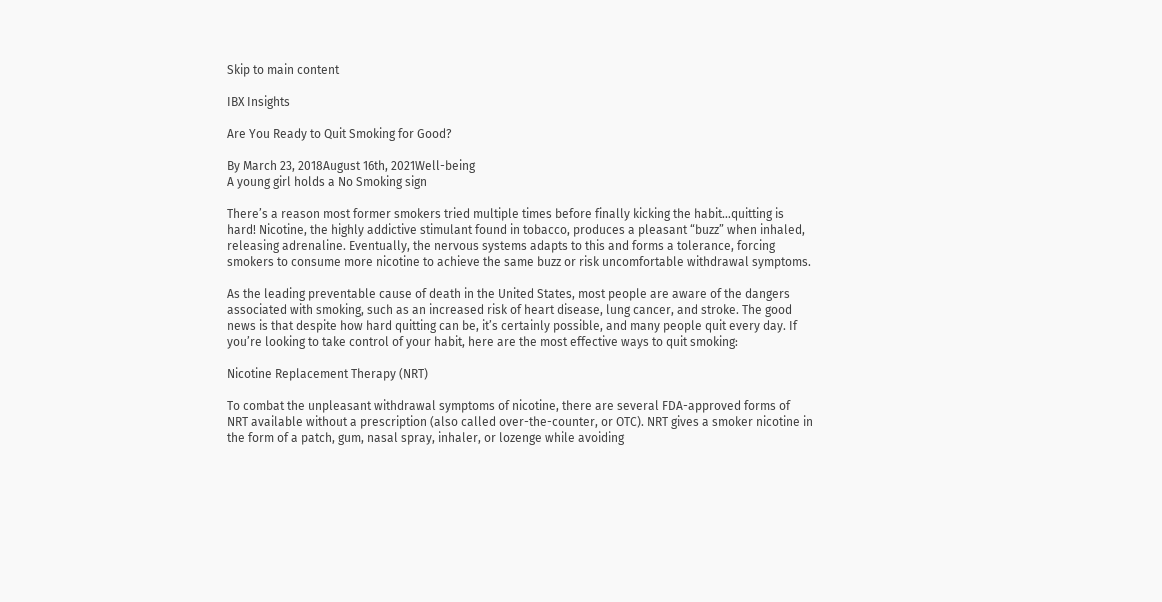Skip to main content

IBX Insights

Are You Ready to Quit Smoking for Good?

By March 23, 2018August 16th, 2021Well-being
A young girl holds a No Smoking sign

There’s a reason most former smokers tried multiple times before finally kicking the habit…quitting is hard! Nicotine, the highly addictive stimulant found in tobacco, produces a pleasant “buzz” when inhaled, releasing adrenaline. Eventually, the nervous systems adapts to this and forms a tolerance, forcing smokers to consume more nicotine to achieve the same buzz or risk uncomfortable withdrawal symptoms.

As the leading preventable cause of death in the United States, most people are aware of the dangers associated with smoking, such as an increased risk of heart disease, lung cancer, and stroke. The good news is that despite how hard quitting can be, it’s certainly possible, and many people quit every day. If you’re looking to take control of your habit, here are the most effective ways to quit smoking:

Nicotine Replacement Therapy (NRT)

To combat the unpleasant withdrawal symptoms of nicotine, there are several FDA-approved forms of NRT available without a prescription (also called over-the-counter, or OTC). NRT gives a smoker nicotine in the form of a patch, gum, nasal spray, inhaler, or lozenge while avoiding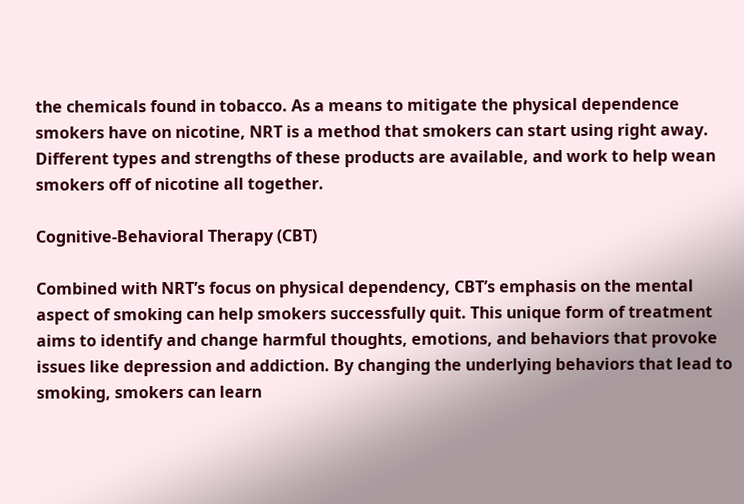the chemicals found in tobacco. As a means to mitigate the physical dependence smokers have on nicotine, NRT is a method that smokers can start using right away. Different types and strengths of these products are available, and work to help wean smokers off of nicotine all together.

Cognitive-Behavioral Therapy (CBT)

Combined with NRT’s focus on physical dependency, CBT’s emphasis on the mental aspect of smoking can help smokers successfully quit. This unique form of treatment aims to identify and change harmful thoughts, emotions, and behaviors that provoke issues like depression and addiction. By changing the underlying behaviors that lead to smoking, smokers can learn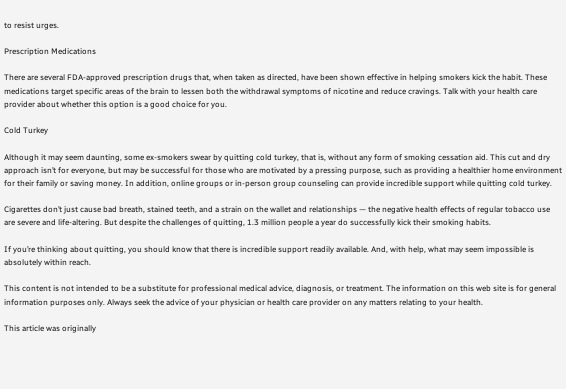to resist urges.

Prescription Medications

There are several FDA-approved prescription drugs that, when taken as directed, have been shown effective in helping smokers kick the habit. These medications target specific areas of the brain to lessen both the withdrawal symptoms of nicotine and reduce cravings. Talk with your health care provider about whether this option is a good choice for you.

Cold Turkey

Although it may seem daunting, some ex-smokers swear by quitting cold turkey, that is, without any form of smoking cessation aid. This cut and dry approach isn’t for everyone, but may be successful for those who are motivated by a pressing purpose, such as providing a healthier home environment for their family or saving money. In addition, online groups or in-person group counseling can provide incredible support while quitting cold turkey.

Cigarettes don’t just cause bad breath, stained teeth, and a strain on the wallet and relationships — the negative health effects of regular tobacco use are severe and life-altering. But despite the challenges of quitting, 1.3 million people a year do successfully kick their smoking habits.

If you’re thinking about quitting, you should know that there is incredible support readily available. And, with help, what may seem impossible is absolutely within reach.

This content is not intended to be a substitute for professional medical advice, diagnosis, or treatment. The information on this web site is for general information purposes only. Always seek the advice of your physician or health care provider on any matters relating to your health.

This article was originally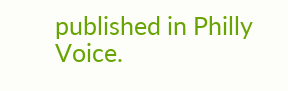published in Philly Voice.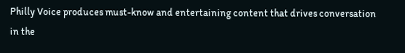Philly Voice produces must-know and entertaining content that drives conversation in the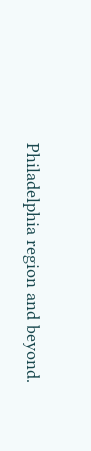Philadelphia region and beyond.